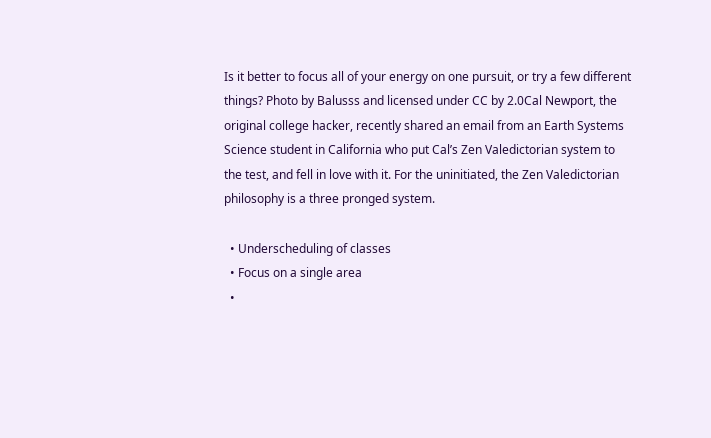Is it better to focus all of your energy on one pursuit, or try a few different things? Photo by Balusss and licensed under CC by 2.0Cal Newport, the original college hacker, recently shared an email from an Earth Systems Science student in California who put Cal’s Zen Valedictorian system to the test, and fell in love with it. For the uninitiated, the Zen Valedictorian philosophy is a three pronged system.

  • Underscheduling of classes
  • Focus on a single area
  •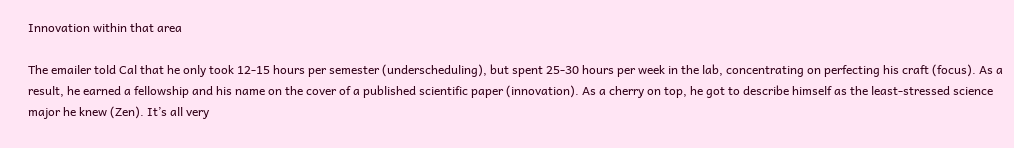Innovation within that area

The emailer told Cal that he only took 12-15 hours per semester (underscheduling), but spent 25-30 hours per week in the lab, concentrating on perfecting his craft (focus). As a result, he earned a fellowship and his name on the cover of a published scientific paper (innovation). As a cherry on top, he got to describe himself as the least-stressed science major he knew (Zen). It’s all very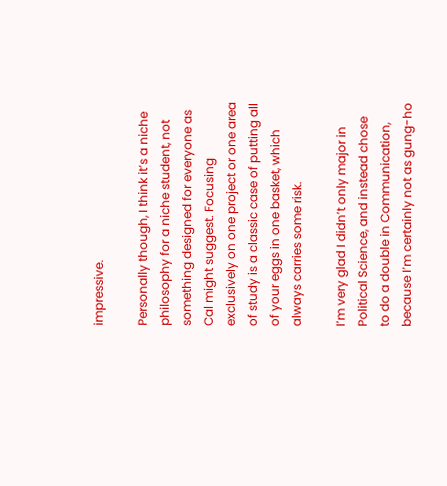impressive.

Personally though, I think it’s a niche philosophy for a niche student, not something designed for everyone as Cal might suggest. Focusing exclusively on one project or one area of study is a classic case of putting all of your eggs in one basket, which always carries some risk.

I’m very glad I didn’t only major in Political Science, and instead chose to do a double in Communication, because I’m certainly not as gung-ho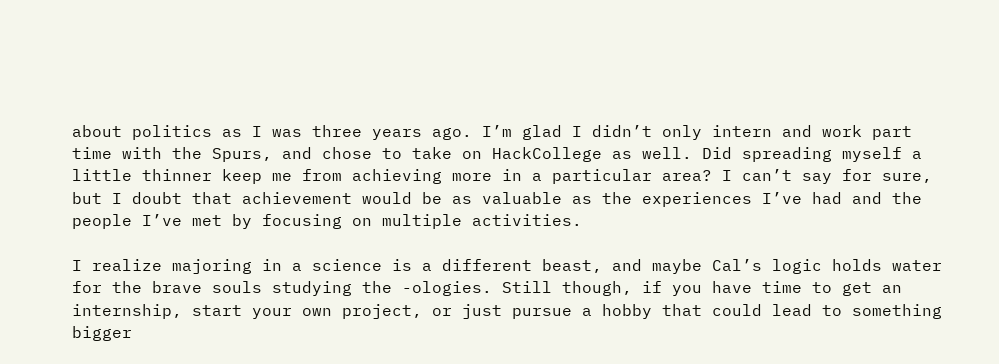about politics as I was three years ago. I’m glad I didn’t only intern and work part time with the Spurs, and chose to take on HackCollege as well. Did spreading myself a little thinner keep me from achieving more in a particular area? I can’t say for sure, but I doubt that achievement would be as valuable as the experiences I’ve had and the people I’ve met by focusing on multiple activities.

I realize majoring in a science is a different beast, and maybe Cal’s logic holds water for the brave souls studying the -ologies. Still though, if you have time to get an internship, start your own project, or just pursue a hobby that could lead to something bigger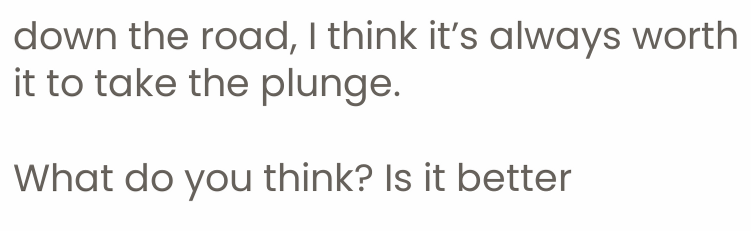down the road, I think it’s always worth it to take the plunge.

What do you think? Is it better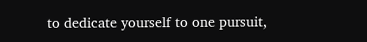to dedicate yourself to one pursuit,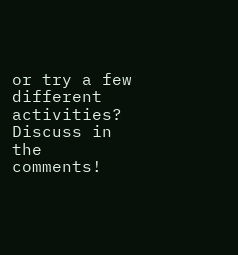or try a few different activities? Discuss in the comments!